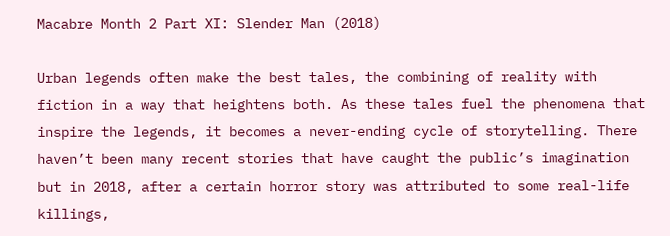Macabre Month 2 Part XI: Slender Man (2018)

Urban legends often make the best tales, the combining of reality with fiction in a way that heightens both. As these tales fuel the phenomena that inspire the legends, it becomes a never-ending cycle of storytelling. There haven’t been many recent stories that have caught the public’s imagination but in 2018, after a certain horror story was attributed to some real-life killings,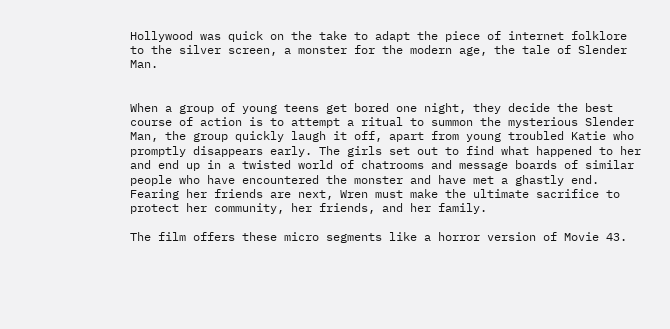Hollywood was quick on the take to adapt the piece of internet folklore to the silver screen, a monster for the modern age, the tale of Slender Man.


When a group of young teens get bored one night, they decide the best course of action is to attempt a ritual to summon the mysterious Slender Man, the group quickly laugh it off, apart from young troubled Katie who promptly disappears early. The girls set out to find what happened to her and end up in a twisted world of chatrooms and message boards of similar people who have encountered the monster and have met a ghastly end. Fearing her friends are next, Wren must make the ultimate sacrifice to protect her community, her friends, and her family.

The film offers these micro segments like a horror version of Movie 43.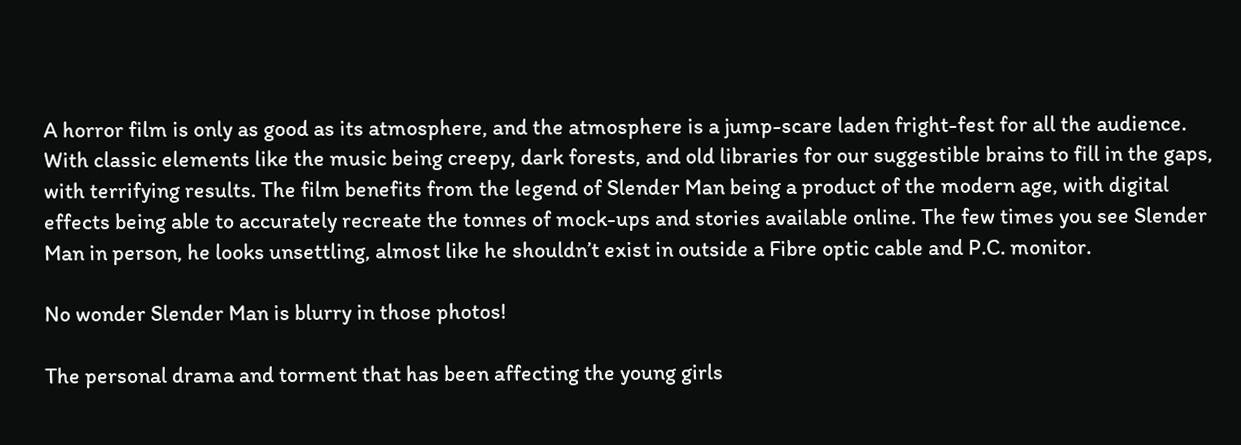A horror film is only as good as its atmosphere, and the atmosphere is a jump-scare laden fright-fest for all the audience. With classic elements like the music being creepy, dark forests, and old libraries for our suggestible brains to fill in the gaps, with terrifying results. The film benefits from the legend of Slender Man being a product of the modern age, with digital effects being able to accurately recreate the tonnes of mock-ups and stories available online. The few times you see Slender Man in person, he looks unsettling, almost like he shouldn’t exist in outside a Fibre optic cable and P.C. monitor.

No wonder Slender Man is blurry in those photos!

The personal drama and torment that has been affecting the young girls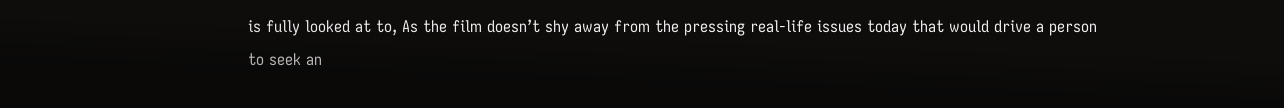is fully looked at to, As the film doesn’t shy away from the pressing real-life issues today that would drive a person to seek an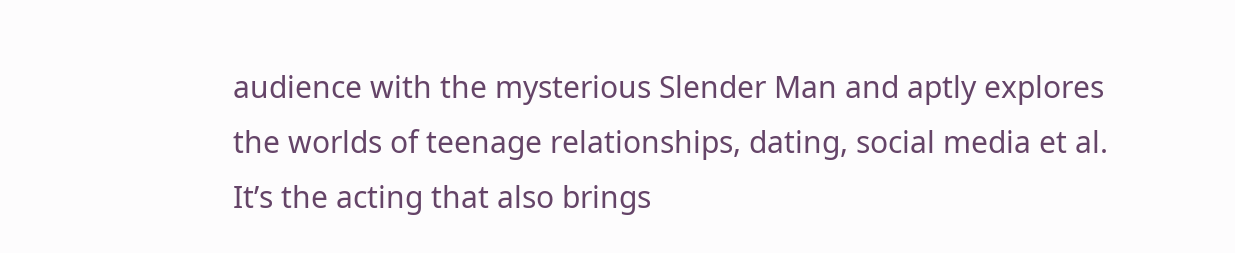audience with the mysterious Slender Man and aptly explores the worlds of teenage relationships, dating, social media et al. It’s the acting that also brings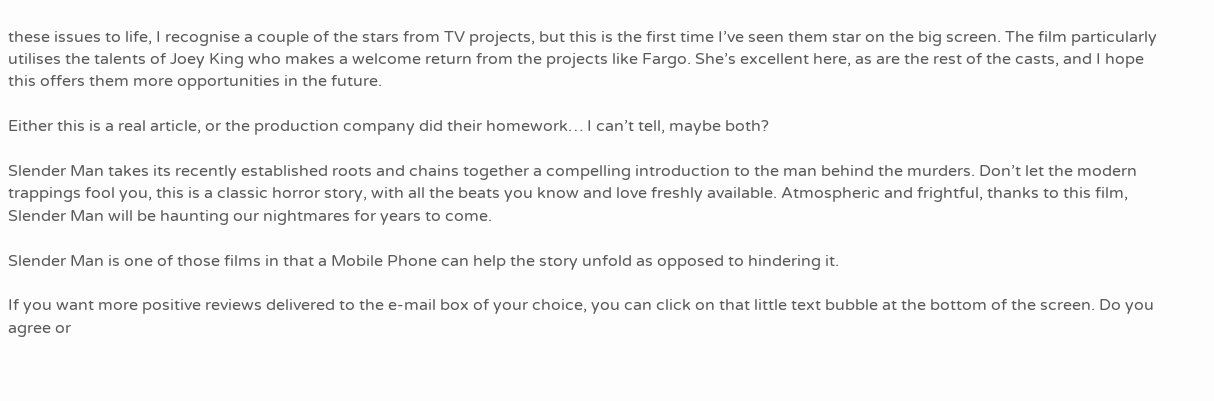these issues to life, I recognise a couple of the stars from TV projects, but this is the first time I’ve seen them star on the big screen. The film particularly utilises the talents of Joey King who makes a welcome return from the projects like Fargo. She’s excellent here, as are the rest of the casts, and I hope this offers them more opportunities in the future.

Either this is a real article, or the production company did their homework… I can’t tell, maybe both?

Slender Man takes its recently established roots and chains together a compelling introduction to the man behind the murders. Don’t let the modern trappings fool you, this is a classic horror story, with all the beats you know and love freshly available. Atmospheric and frightful, thanks to this film, Slender Man will be haunting our nightmares for years to come.

Slender Man is one of those films in that a Mobile Phone can help the story unfold as opposed to hindering it.

If you want more positive reviews delivered to the e-mail box of your choice, you can click on that little text bubble at the bottom of the screen. Do you agree or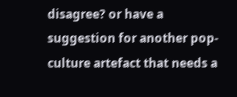disagree? or have a suggestion for another pop-culture artefact that needs a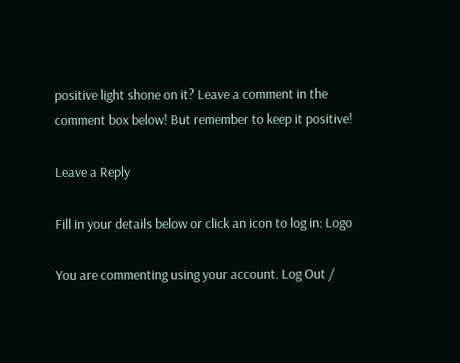positive light shone on it? Leave a comment in the comment box below! But remember to keep it positive!

Leave a Reply

Fill in your details below or click an icon to log in: Logo

You are commenting using your account. Log Out /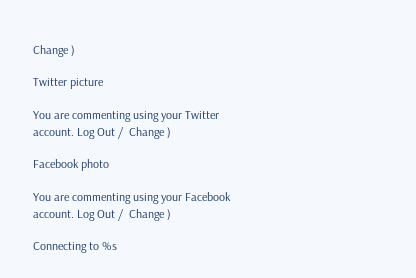Change )

Twitter picture

You are commenting using your Twitter account. Log Out /  Change )

Facebook photo

You are commenting using your Facebook account. Log Out /  Change )

Connecting to %s